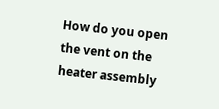How do you open the vent on the heater assembly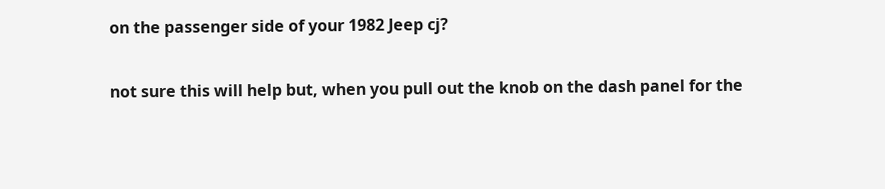on the passenger side of your 1982 Jeep cj?

not sure this will help but, when you pull out the knob on the dash panel for the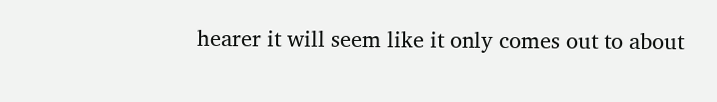hearer it will seem like it only comes out to about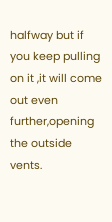halfway but if you keep pulling on it ,it will come out even further,opening the outside vents.